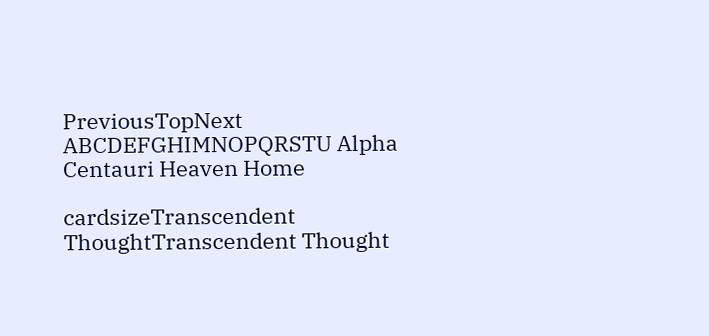PreviousTopNext ABCDEFGHIMNOPQRSTU Alpha Centauri Heaven Home

cardsizeTranscendent ThoughtTranscendent Thought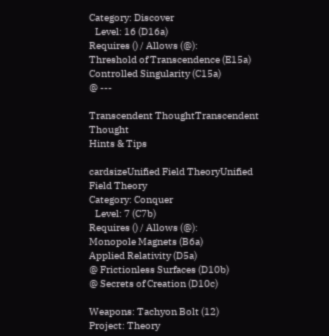Category: Discover
   Level: 16 (D16a)
Requires () / Allows (@):
Threshold of Transcendence (E15a)
Controlled Singularity (C15a)
@ ---

Transcendent ThoughtTranscendent Thought
Hints & Tips

cardsizeUnified Field TheoryUnified Field Theory
Category: Conquer
   Level: 7 (C7b)
Requires () / Allows (@):
Monopole Magnets (B6a)
Applied Relativity (D5a)
@ Frictionless Surfaces (D10b)
@ Secrets of Creation (D10c)

Weapons: Tachyon Bolt (12)
Project: Theory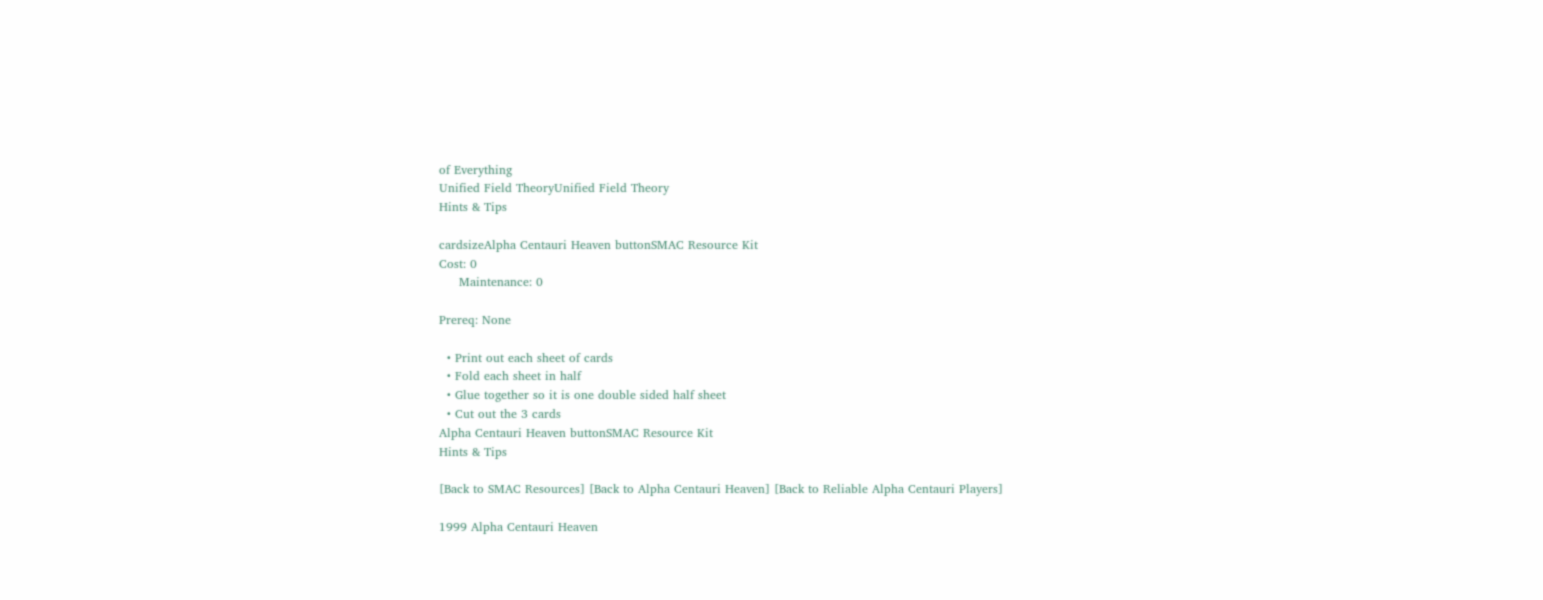of Everything
Unified Field TheoryUnified Field Theory
Hints & Tips

cardsizeAlpha Centauri Heaven buttonSMAC Resource Kit
Cost: 0
     Maintenance: 0

Prereq: None

  • Print out each sheet of cards
  • Fold each sheet in half
  • Glue together so it is one double sided half sheet
  • Cut out the 3 cards
Alpha Centauri Heaven buttonSMAC Resource Kit
Hints & Tips

[Back to SMAC Resources] [Back to Alpha Centauri Heaven] [Back to Reliable Alpha Centauri Players]

1999 Alpha Centauri Heaven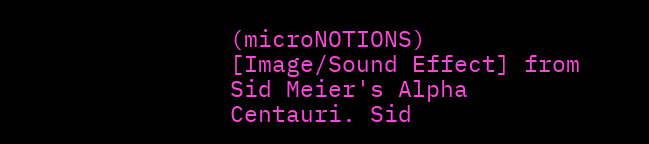(microNOTIONS)
[Image/Sound Effect] from Sid Meier's Alpha Centauri. Sid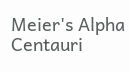Meier's Alpha Centauri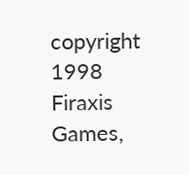copyright 1998 Firaxis Games,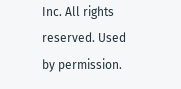Inc. All rights reserved. Used by permission.